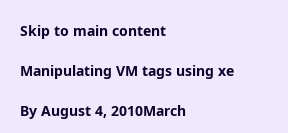Skip to main content

Manipulating VM tags using xe

By August 4, 2010March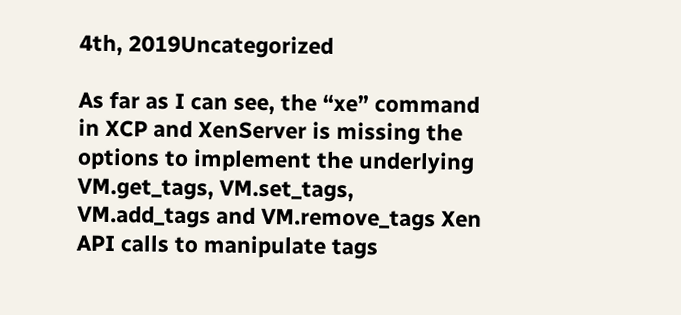4th, 2019Uncategorized

As far as I can see, the “xe” command in XCP and XenServer is missing the options to implement the underlying VM.get_tags, VM.set_tags, VM.add_tags and VM.remove_tags Xen API calls to manipulate tags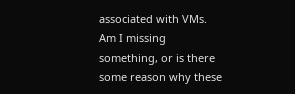associated with VMs.
Am I missing something, or is there some reason why these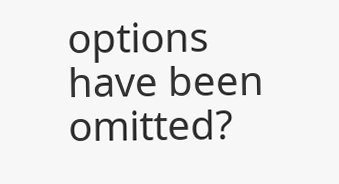options have been omitted?